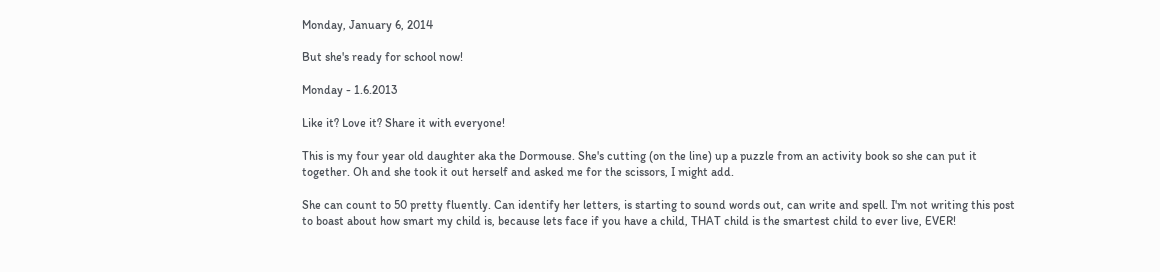Monday, January 6, 2014

But she's ready for school now!

Monday - 1.6.2013

Like it? Love it? Share it with everyone!

This is my four year old daughter aka the Dormouse. She's cutting (on the line) up a puzzle from an activity book so she can put it together. Oh and she took it out herself and asked me for the scissors, I might add.

She can count to 50 pretty fluently. Can identify her letters, is starting to sound words out, can write and spell. I'm not writing this post to boast about how smart my child is, because lets face if you have a child, THAT child is the smartest child to ever live, EVER!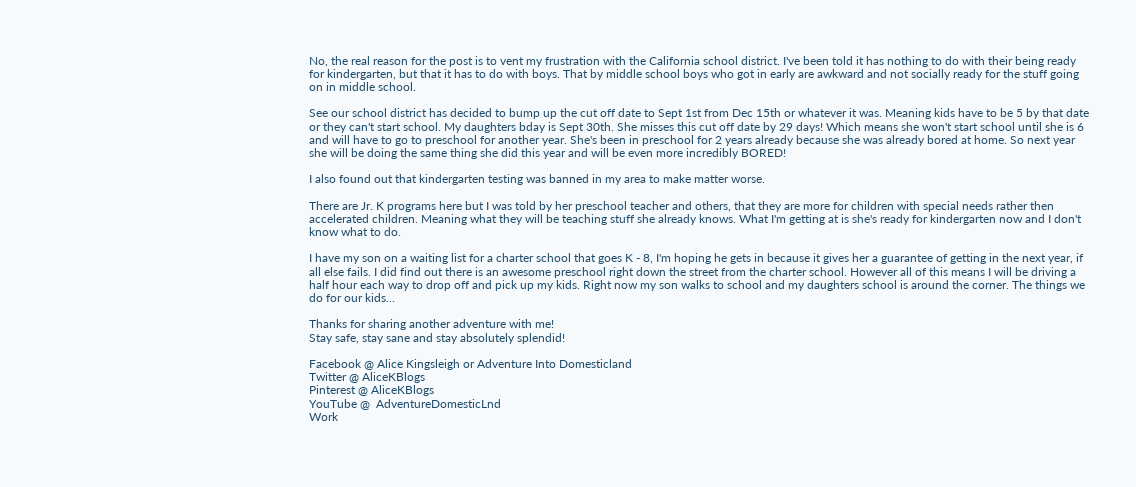No, the real reason for the post is to vent my frustration with the California school district. I've been told it has nothing to do with their being ready for kindergarten, but that it has to do with boys. That by middle school boys who got in early are awkward and not socially ready for the stuff going on in middle school.

See our school district has decided to bump up the cut off date to Sept 1st from Dec 15th or whatever it was. Meaning kids have to be 5 by that date or they can't start school. My daughters bday is Sept 30th. She misses this cut off date by 29 days! Which means she won't start school until she is 6 and will have to go to preschool for another year. She's been in preschool for 2 years already because she was already bored at home. So next year she will be doing the same thing she did this year and will be even more incredibly BORED!

I also found out that kindergarten testing was banned in my area to make matter worse.

There are Jr. K programs here but I was told by her preschool teacher and others, that they are more for children with special needs rather then accelerated children. Meaning what they will be teaching stuff she already knows. What I'm getting at is she's ready for kindergarten now and I don't know what to do.

I have my son on a waiting list for a charter school that goes K - 8, I'm hoping he gets in because it gives her a guarantee of getting in the next year, if all else fails. I did find out there is an awesome preschool right down the street from the charter school. However all of this means I will be driving a half hour each way to drop off and pick up my kids. Right now my son walks to school and my daughters school is around the corner. The things we do for our kids...

Thanks for sharing another adventure with me!
Stay safe, stay sane and stay absolutely splendid!

Facebook @ Alice Kingsleigh or Adventure Into Domesticland
Twitter @ AliceKBlogs
Pinterest @ AliceKBlogs
YouTube @  AdventureDomesticLnd
Work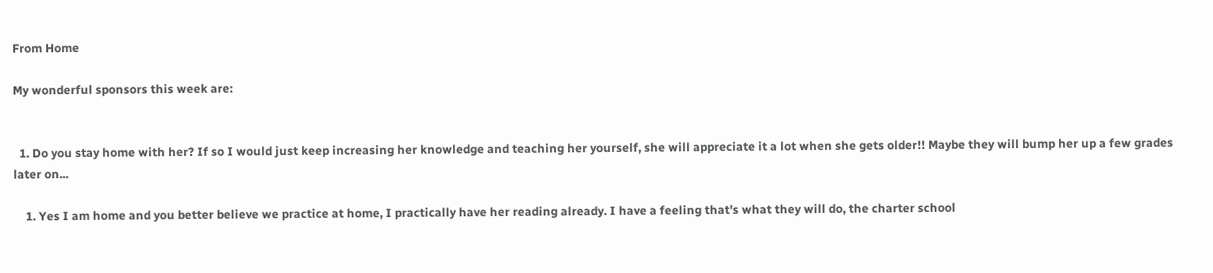From Home

My wonderful sponsors this week are:


  1. Do you stay home with her? If so I would just keep increasing her knowledge and teaching her yourself, she will appreciate it a lot when she gets older!! Maybe they will bump her up a few grades later on...

    1. Yes I am home and you better believe we practice at home, I practically have her reading already. I have a feeling that's what they will do, the charter school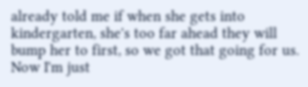already told me if when she gets into kindergarten, she's too far ahead they will bump her to first, so we got that going for us. Now I'm just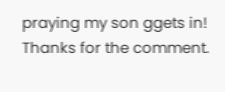praying my son ggets in! Thanks for the comment.